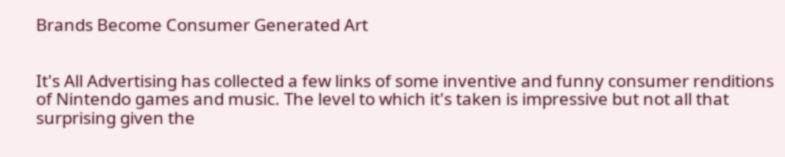Brands Become Consumer Generated Art


It's All Advertising has collected a few links of some inventive and funny consumer renditions of Nintendo games and music. The level to which it's taken is impressive but not all that surprising given the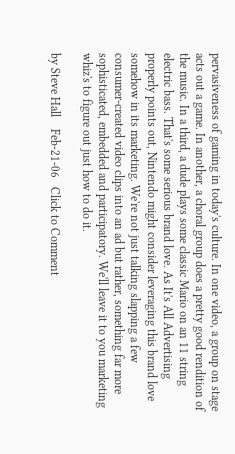pervasiveness of gaming in today's culture. In one video, a group on stage acts out a game. In another, a choral group does a pretty good rendition of the music. In a third, a dude plays some classic Mario on an 11 string electric bass. That's some serious brand love. As It's All Advertising properly points out, Nintendo might consider leveraging this brand love somehow in its marketing. We're not just talking slapping a few consumer-created video clips into an ad but rather, something far more sophisticated, embedded and participatory. We'll leave it to you marketing whiz's to figure out just how to do it.

by Steve Hall    Feb-21-06   Click to Comment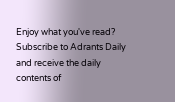Enjoy what you've read? Subscribe to Adrants Daily and receive the daily contents of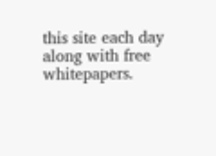this site each day along with free whitepapers.